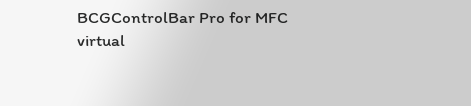BCGControlBar Pro for MFC
virtual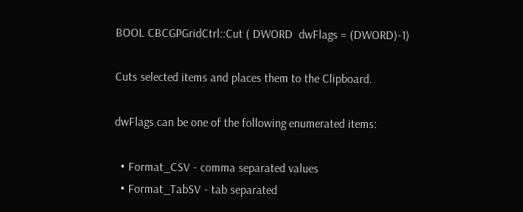BOOL CBCGPGridCtrl::Cut ( DWORD  dwFlags = (DWORD)-1)

Cuts selected items and places them to the Clipboard.

dwFlags can be one of the following enumerated items:

  • Format_CSV - comma separated values
  • Format_TabSV - tab separated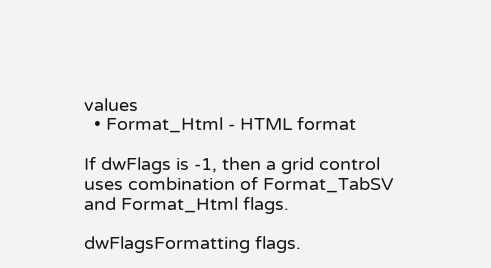values
  • Format_Html - HTML format

If dwFlags is -1, then a grid control uses combination of Format_TabSV and Format_Html flags.

dwFlagsFormatting flags.